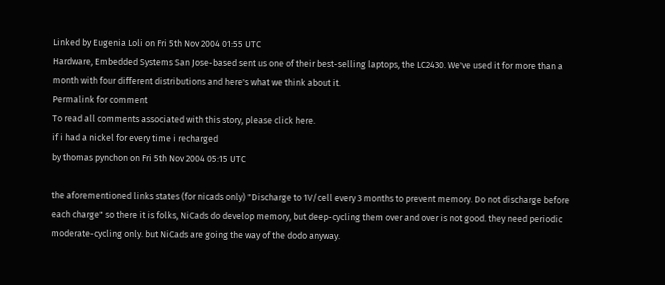Linked by Eugenia Loli on Fri 5th Nov 2004 01:55 UTC
Hardware, Embedded Systems San Jose-based sent us one of their best-selling laptops, the LC2430. We've used it for more than a month with four different distributions and here's what we think about it.
Permalink for comment
To read all comments associated with this story, please click here.
if i had a nickel for every time i recharged
by thomas pynchon on Fri 5th Nov 2004 05:15 UTC

the aforementioned links states (for nicads only) "Discharge to 1V/cell every 3 months to prevent memory. Do not discharge before each charge" so there it is folks, NiCads do develop memory, but deep-cycling them over and over is not good. they need periodic moderate-cycling only. but NiCads are going the way of the dodo anyway.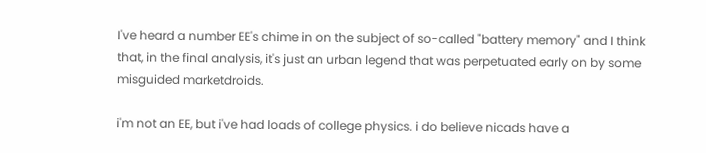I've heard a number EE's chime in on the subject of so-called "battery memory" and I think that, in the final analysis, it's just an urban legend that was perpetuated early on by some misguided marketdroids.

i'm not an EE, but i've had loads of college physics. i do believe nicads have a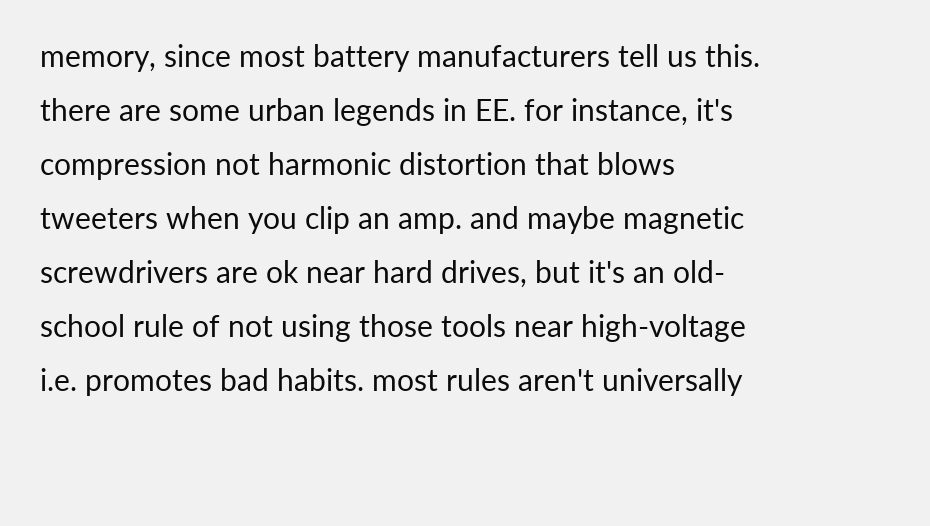memory, since most battery manufacturers tell us this. there are some urban legends in EE. for instance, it's compression not harmonic distortion that blows tweeters when you clip an amp. and maybe magnetic screwdrivers are ok near hard drives, but it's an old-school rule of not using those tools near high-voltage i.e. promotes bad habits. most rules aren't universally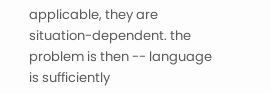applicable, they are situation-dependent. the problem is then -- language is sufficiently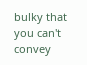bulky that you can't convey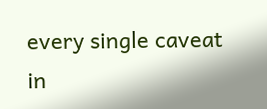every single caveat in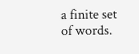a finite set of words.